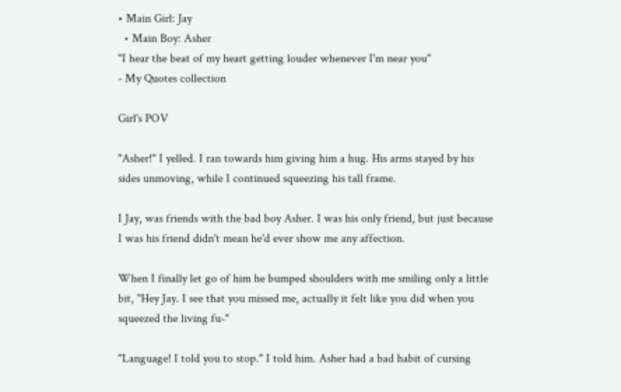• Main Girl: Jay
  • Main Boy: Asher
"I hear the beat of my heart getting louder whenever I'm near you"
- My Quotes collection

Girl's POV

"Asher!" I yelled. I ran towards him giving him a hug. His arms stayed by his sides unmoving, while I continued squeezing his tall frame.

I Jay, was friends with the bad boy Asher. I was his only friend, but just because I was his friend didn't mean he'd ever show me any affection.

When I finally let go of him he bumped shoulders with me smiling only a little bit, "Hey Jay. I see that you missed me, actually it felt like you did when you squeezed the living fu-"

"Language! I told you to stop." I told him. Asher had a bad habit of cursing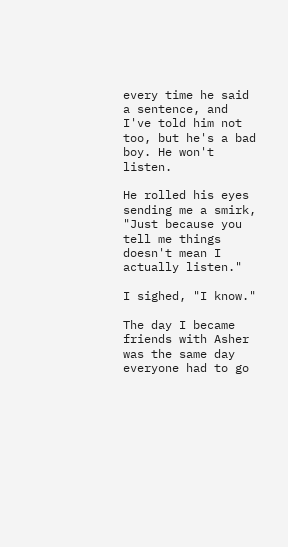every time he said a sentence, and I've told him not too, but he's a bad boy. He won't listen.

He rolled his eyes sending me a smirk, "Just because you tell me things doesn't mean I actually listen."

I sighed, "I know."

The day I became friends with Asher was the same day everyone had to go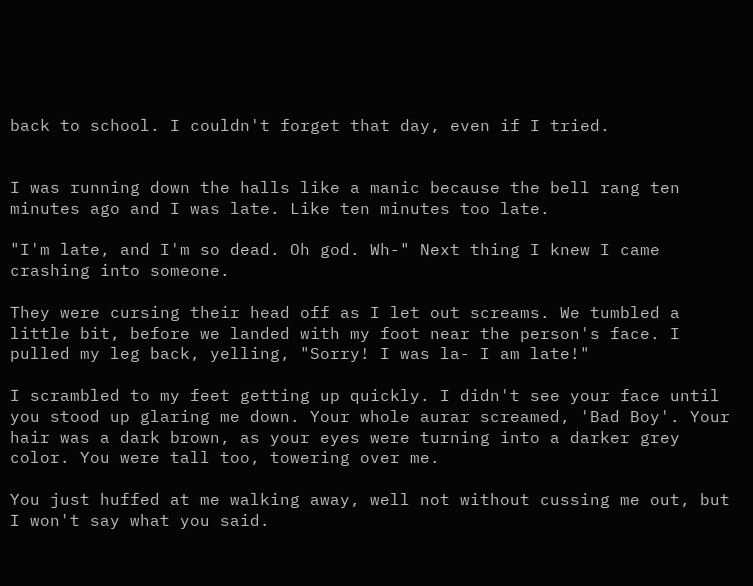back to school. I couldn't forget that day, even if I tried.


I was running down the halls like a manic because the bell rang ten minutes ago and I was late. Like ten minutes too late.

"I'm late, and I'm so dead. Oh god. Wh-" Next thing I knew I came crashing into someone.

They were cursing their head off as I let out screams. We tumbled a little bit, before we landed with my foot near the person's face. I pulled my leg back, yelling, "Sorry! I was la- I am late!"

I scrambled to my feet getting up quickly. I didn't see your face until you stood up glaring me down. Your whole aurar screamed, 'Bad Boy'. Your hair was a dark brown, as your eyes were turning into a darker grey color. You were tall too, towering over me.

You just huffed at me walking away, well not without cussing me out, but I won't say what you said.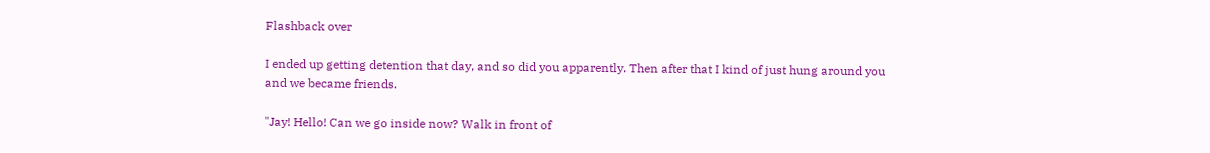Flashback over

I ended up getting detention that day, and so did you apparently. Then after that I kind of just hung around you and we became friends.

"Jay! Hello! Can we go inside now? Walk in front of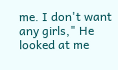me. I don't want any girls," He looked at me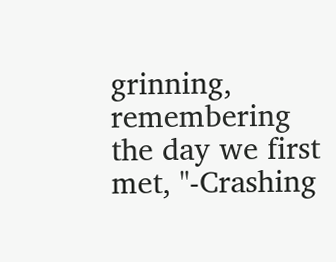grinning, remembering the day we first met, "-Crashing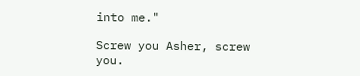into me."

Screw you Asher, screw you.